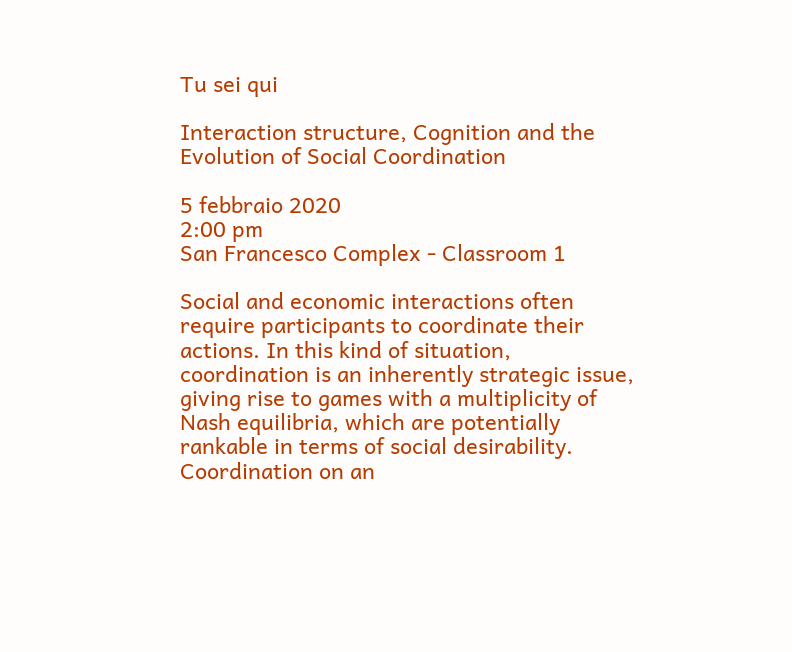Tu sei qui

Interaction structure, Cognition and the Evolution of Social Coordination

5 febbraio 2020
2:00 pm
San Francesco Complex - Classroom 1

Social and economic interactions often require participants to coordinate their actions. In this kind of situation, coordination is an inherently strategic issue, giving rise to games with a multiplicity of Nash equilibria, which are potentially rankable in terms of social desirability. Coordination on an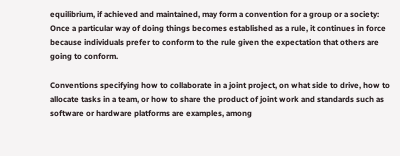equilibrium, if achieved and maintained, may form a convention for a group or a society: Once a particular way of doing things becomes established as a rule, it continues in force because individuals prefer to conform to the rule given the expectation that others are going to conform.

Conventions specifying how to collaborate in a joint project, on what side to drive, how to allocate tasks in a team, or how to share the product of joint work and standards such as software or hardware platforms are examples, among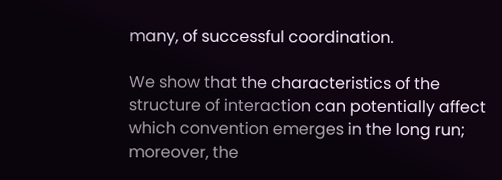many, of successful coordination.

We show that the characteristics of the structure of interaction can potentially affect which convention emerges in the long run; moreover, the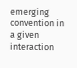emerging convention in a given interaction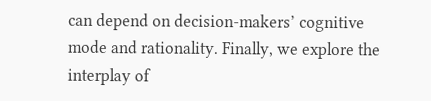can depend on decision-makers’ cognitive mode and rationality. Finally, we explore the interplay of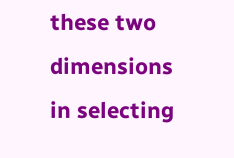these two dimensions in selecting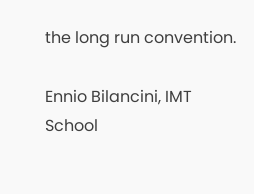the long run convention.

Ennio Bilancini, IMT School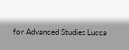for Advanced Studies Lucca